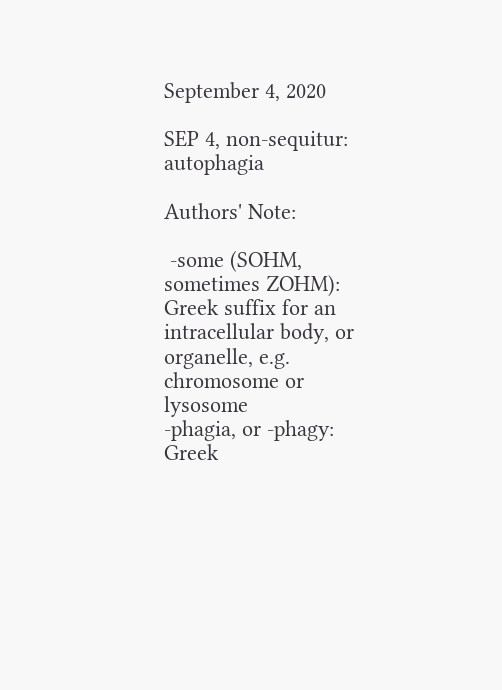September 4, 2020

SEP 4, non-sequitur: autophagia

Authors' Note:

 -some (SOHM, sometimes ZOHM): Greek suffix for an
intracellular body, or organelle, e.g. chromosome or lysosome
-phagia, or -phagy: Greek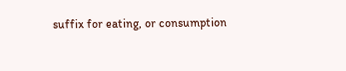suffix for eating, or consumption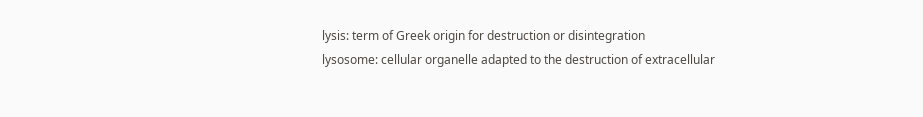lysis: term of Greek origin for destruction or disintegration
lysosome: cellular organelle adapted to the destruction of extracellular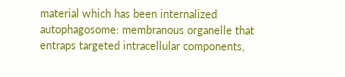material which has been internalized
autophagosome: membranous organelle that entraps targeted intracellular components,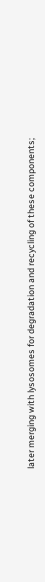later merging with lysosomes for degradation and recycling of these components;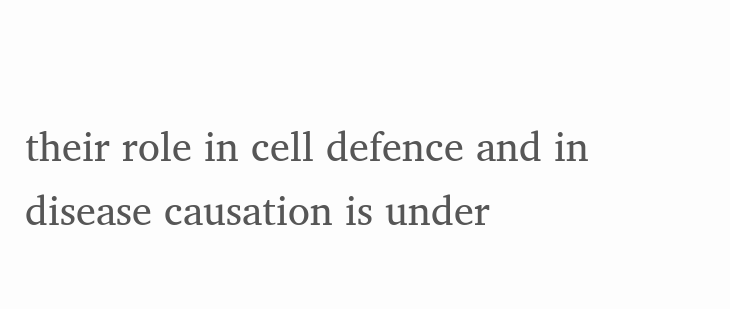their role in cell defence and in disease causation is under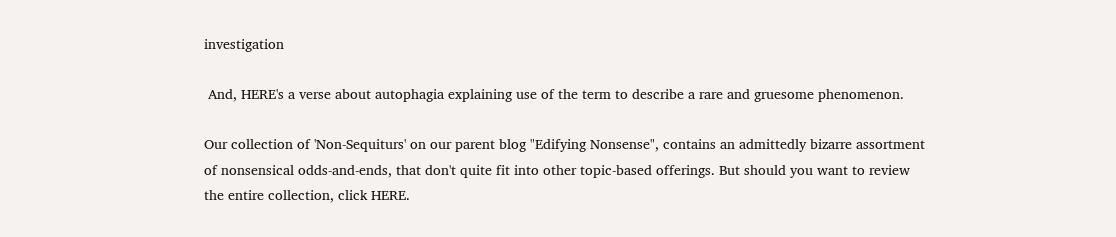investigation

 And, HERE's a verse about autophagia explaining use of the term to describe a rare and gruesome phenomenon.

Our collection of 'Non-Sequiturs' on our parent blog "Edifying Nonsense", contains an admittedly bizarre assortment of nonsensical odds-and-ends, that don't quite fit into other topic-based offerings. But should you want to review the entire collection, click HERE.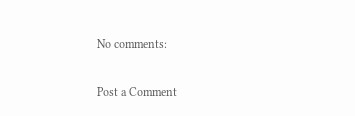No comments:

Post a Comment